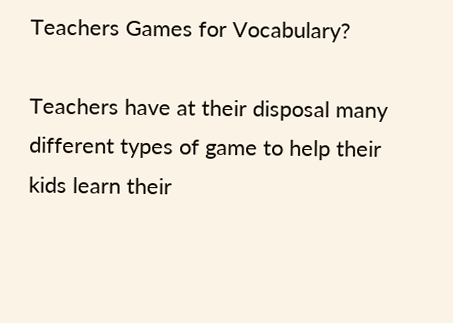Teachers Games for Vocabulary?

Teachers have at their disposal many different types of game to help their kids learn their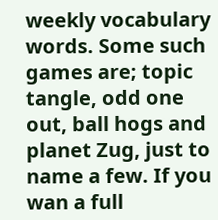weekly vocabulary words. Some such games are; topic tangle, odd one out, ball hogs and planet Zug, just to name a few. If you wan a full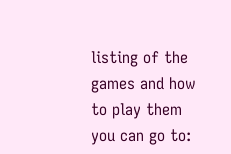listing of the games and how to play them you can go to: